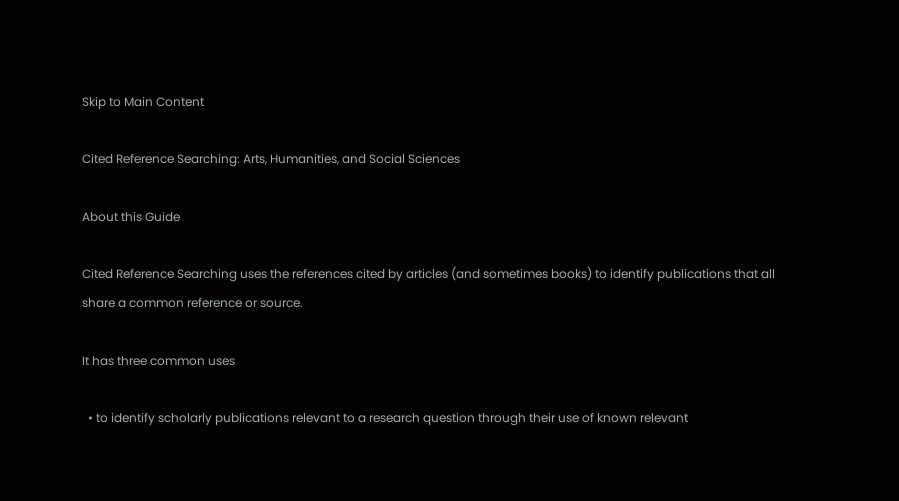Skip to Main Content

Cited Reference Searching: Arts, Humanities, and Social Sciences

About this Guide

Cited Reference Searching uses the references cited by articles (and sometimes books) to identify publications that all share a common reference or source.

It has three common uses

  • to identify scholarly publications relevant to a research question through their use of known relevant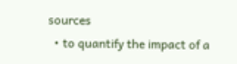sources
  • to quantify the impact of a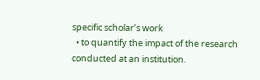specific scholar’s work
  • to quantify the impact of the research conducted at an institution.